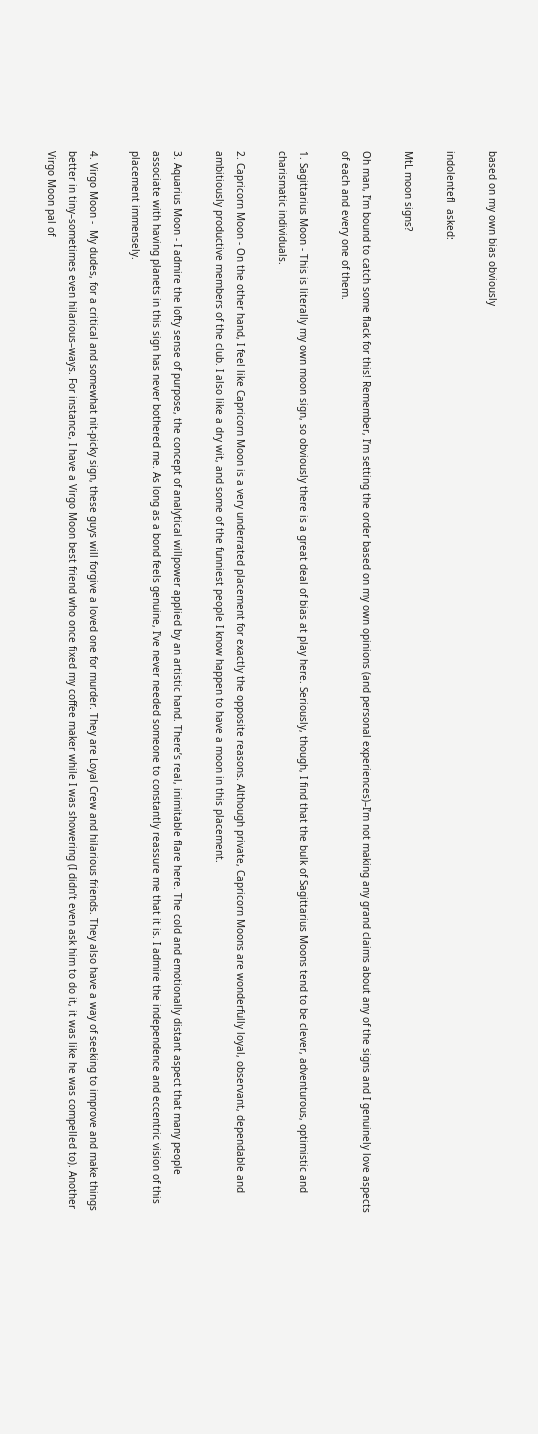based on my own bias obviously

indolentefl  asked:

MtL moon signs?

Oh man, I’m bound to catch some flack for this! Remember, I’m setting the order based on my own opinions (and personal experiences)–I’m not making any grand claims about any of the signs and I genuinely love aspects of each and every one of them.

1. Sagittarius Moon - This is literally my own moon sign, so obviously there is a great deal of bias at play here. Seriously, though, I find that the bulk of Sagittarius Moons tend to be clever, adventurous, optimistic and charismatic individuals.

2. Capricorn Moon - On the other hand, I feel like Capricorn Moon is a very underrated placement for exactly the opposite reasons. Although private, Capricorn Moons are wonderfully loyal, observant, dependable and ambitiously productive members of the club. I also like a dry wit, and some of the funniest people I know happen to have a moon in this placement.

3. Aquarius Moon - I admire the lofty sense of purpose, the concept of analytical willpower applied by an artistic hand. There’s real, inimitable flare here. The cold and emotionally distant aspect that many people associate with having planets in this sign has never bothered me. As long as a bond feels genuine, I’ve never needed someone to constantly reassure me that it is. I admire the independence and eccentric vision of this placement immensely.

4. Virgo Moon -  My dudes, for a critical and somewhat nit-picky sign, these guys will forgive a loved one for murder. They are Loyal Crew and hilarious friends. They also have a way of seeking to improve and make things better in tiny–sometimes even hilarious–ways. For instance, I have a Virgo Moon best friend who once fixed my coffee maker while I was showering (I didn’t even ask him to do it, it was like he was compelled to). Another Virgo Moon pal of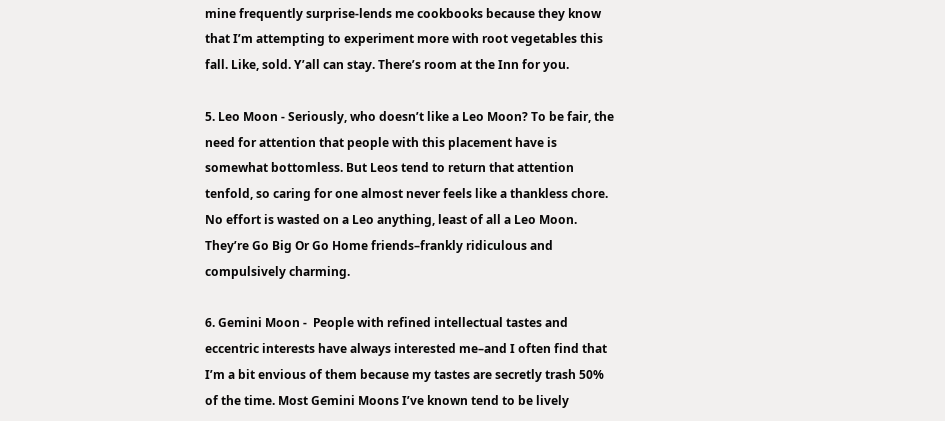mine frequently surprise-lends me cookbooks because they know that I’m attempting to experiment more with root vegetables this fall. Like, sold. Y’all can stay. There’s room at the Inn for you.

5. Leo Moon - Seriously, who doesn’t like a Leo Moon? To be fair, the need for attention that people with this placement have is somewhat bottomless. But Leos tend to return that attention tenfold, so caring for one almost never feels like a thankless chore. No effort is wasted on a Leo anything, least of all a Leo Moon. They’re Go Big Or Go Home friends–frankly ridiculous and compulsively charming.

6. Gemini Moon -  People with refined intellectual tastes and eccentric interests have always interested me–and I often find that I’m a bit envious of them because my tastes are secretly trash 50% of the time. Most Gemini Moons I’ve known tend to be lively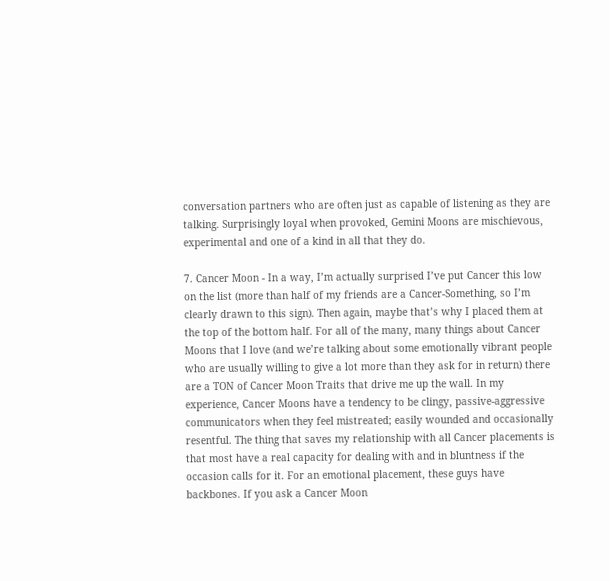conversation partners who are often just as capable of listening as they are talking. Surprisingly loyal when provoked, Gemini Moons are mischievous, experimental and one of a kind in all that they do.

7. Cancer Moon - In a way, I’m actually surprised I’ve put Cancer this low on the list (more than half of my friends are a Cancer-Something, so I’m clearly drawn to this sign). Then again, maybe that’s why I placed them at the top of the bottom half. For all of the many, many things about Cancer Moons that I love (and we’re talking about some emotionally vibrant people who are usually willing to give a lot more than they ask for in return) there are a TON of Cancer Moon Traits that drive me up the wall. In my experience, Cancer Moons have a tendency to be clingy, passive-aggressive communicators when they feel mistreated; easily wounded and occasionally resentful. The thing that saves my relationship with all Cancer placements is that most have a real capacity for dealing with and in bluntness if the occasion calls for it. For an emotional placement, these guys have backbones. If you ask a Cancer Moon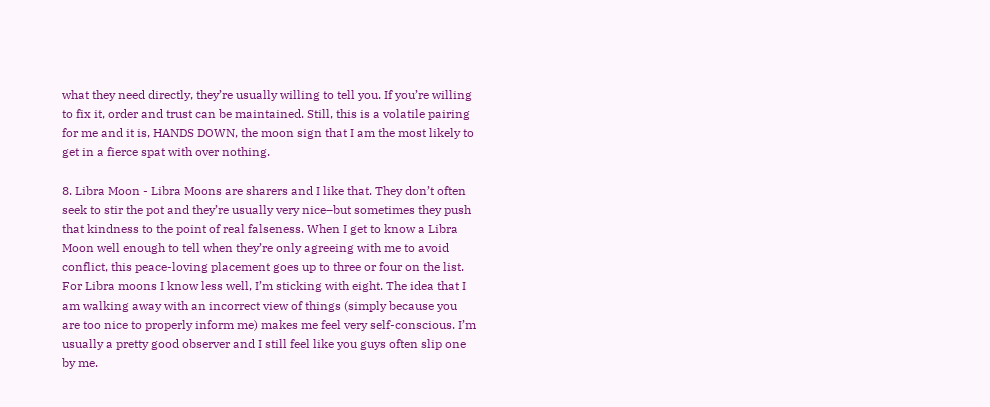what they need directly, they’re usually willing to tell you. If you’re willing to fix it, order and trust can be maintained. Still, this is a volatile pairing for me and it is, HANDS DOWN, the moon sign that I am the most likely to get in a fierce spat with over nothing.

8. Libra Moon - Libra Moons are sharers and I like that. They don’t often seek to stir the pot and they’re usually very nice–but sometimes they push that kindness to the point of real falseness. When I get to know a Libra Moon well enough to tell when they’re only agreeing with me to avoid conflict, this peace-loving placement goes up to three or four on the list. For Libra moons I know less well, I’m sticking with eight. The idea that I am walking away with an incorrect view of things (simply because you are too nice to properly inform me) makes me feel very self-conscious. I’m usually a pretty good observer and I still feel like you guys often slip one by me.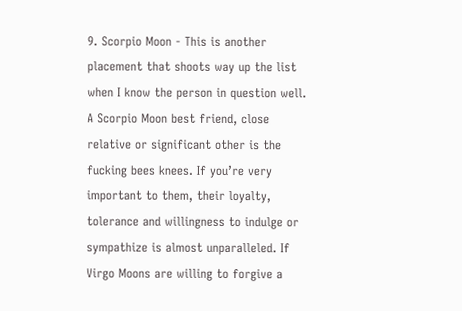9. Scorpio Moon - This is another placement that shoots way up the list when I know the person in question well. A Scorpio Moon best friend, close relative or significant other is the fucking bees knees. If you’re very important to them, their loyalty, tolerance and willingness to indulge or sympathize is almost unparalleled. If Virgo Moons are willing to forgive a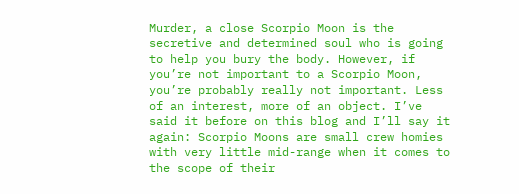Murder, a close Scorpio Moon is the secretive and determined soul who is going to help you bury the body. However, if you’re not important to a Scorpio Moon, you’re probably really not important. Less of an interest, more of an object. I’ve said it before on this blog and I’ll say it again: Scorpio Moons are small crew homies with very little mid-range when it comes to the scope of their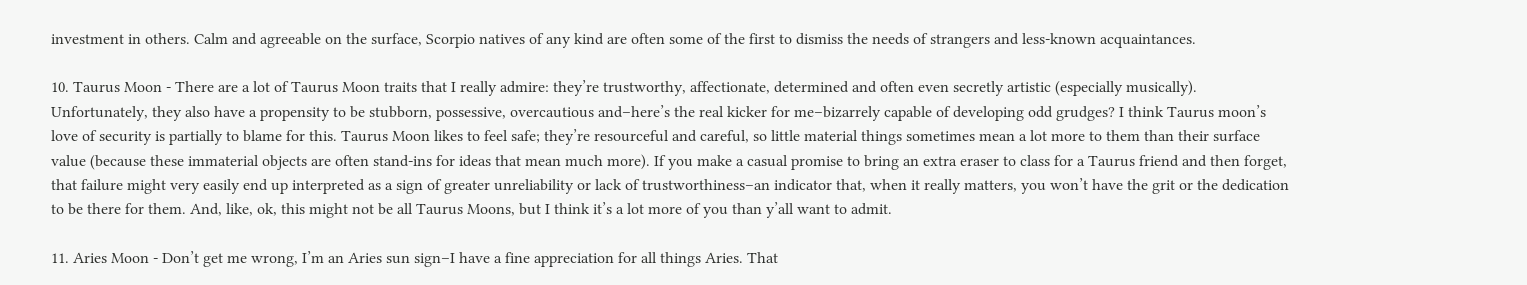investment in others. Calm and agreeable on the surface, Scorpio natives of any kind are often some of the first to dismiss the needs of strangers and less-known acquaintances.

10. Taurus Moon - There are a lot of Taurus Moon traits that I really admire: they’re trustworthy, affectionate, determined and often even secretly artistic (especially musically). Unfortunately, they also have a propensity to be stubborn, possessive, overcautious and–here’s the real kicker for me–bizarrely capable of developing odd grudges? I think Taurus moon’s love of security is partially to blame for this. Taurus Moon likes to feel safe; they’re resourceful and careful, so little material things sometimes mean a lot more to them than their surface value (because these immaterial objects are often stand-ins for ideas that mean much more). If you make a casual promise to bring an extra eraser to class for a Taurus friend and then forget, that failure might very easily end up interpreted as a sign of greater unreliability or lack of trustworthiness–an indicator that, when it really matters, you won’t have the grit or the dedication to be there for them. And, like, ok, this might not be all Taurus Moons, but I think it’s a lot more of you than y’all want to admit.

11. Aries Moon - Don’t get me wrong, I’m an Aries sun sign–I have a fine appreciation for all things Aries. That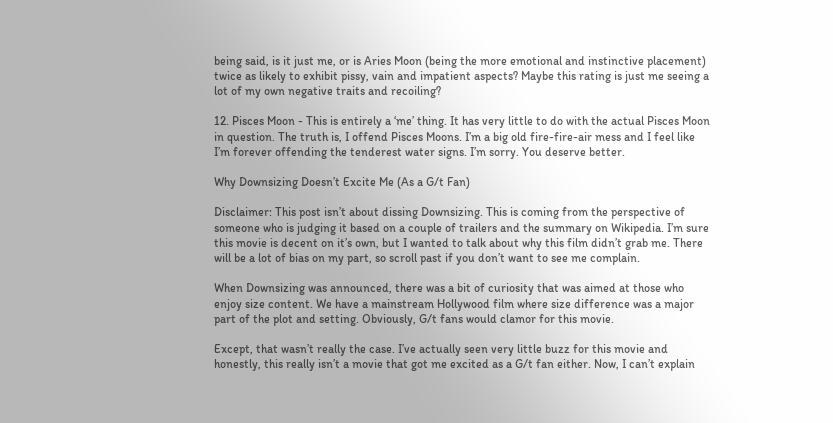being said, is it just me, or is Aries Moon (being the more emotional and instinctive placement) twice as likely to exhibit pissy, vain and impatient aspects? Maybe this rating is just me seeing a lot of my own negative traits and recoiling?

12. Pisces Moon - This is entirely a ‘me’ thing. It has very little to do with the actual Pisces Moon in question. The truth is, I offend Pisces Moons. I’m a big old fire-fire-air mess and I feel like I’m forever offending the tenderest water signs. I’m sorry. You deserve better.

Why Downsizing Doesn’t Excite Me (As a G/t Fan)

Disclaimer: This post isn’t about dissing Downsizing. This is coming from the perspective of someone who is judging it based on a couple of trailers and the summary on Wikipedia. I’m sure this movie is decent on it’s own, but I wanted to talk about why this film didn’t grab me. There will be a lot of bias on my part, so scroll past if you don’t want to see me complain.

When Downsizing was announced, there was a bit of curiosity that was aimed at those who enjoy size content. We have a mainstream Hollywood film where size difference was a major part of the plot and setting. Obviously, G/t fans would clamor for this movie.

Except, that wasn’t really the case. I’ve actually seen very little buzz for this movie and honestly, this really isn’t a movie that got me excited as a G/t fan either. Now, I can’t explain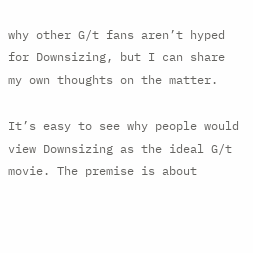why other G/t fans aren’t hyped for Downsizing, but I can share my own thoughts on the matter.

It’s easy to see why people would view Downsizing as the ideal G/t movie. The premise is about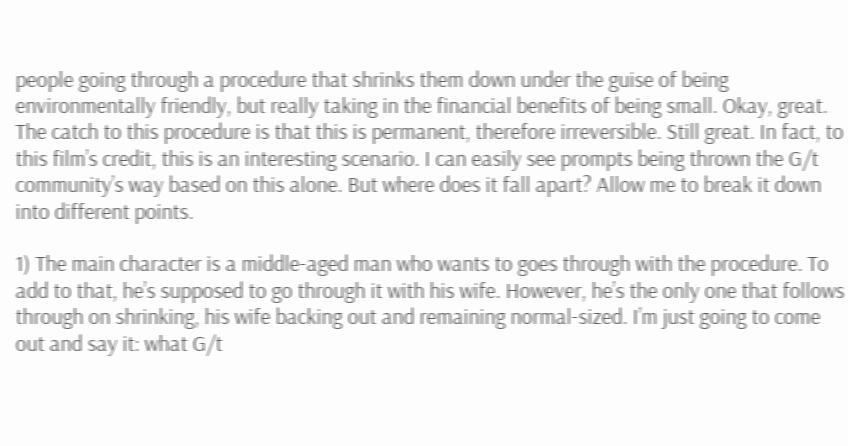people going through a procedure that shrinks them down under the guise of being environmentally friendly, but really taking in the financial benefits of being small. Okay, great. The catch to this procedure is that this is permanent, therefore irreversible. Still great. In fact, to this film’s credit, this is an interesting scenario. I can easily see prompts being thrown the G/t community’s way based on this alone. But where does it fall apart? Allow me to break it down into different points.

1) The main character is a middle-aged man who wants to goes through with the procedure. To add to that, he’s supposed to go through it with his wife. However, he’s the only one that follows through on shrinking, his wife backing out and remaining normal-sized. I’m just going to come out and say it: what G/t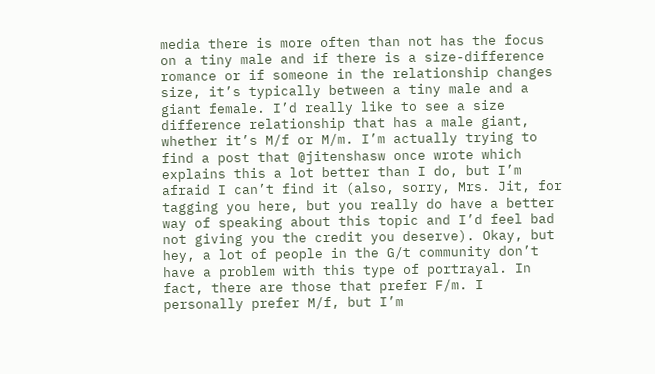media there is more often than not has the focus on a tiny male and if there is a size-difference romance or if someone in the relationship changes size, it’s typically between a tiny male and a giant female. I’d really like to see a size difference relationship that has a male giant, whether it’s M/f or M/m. I’m actually trying to find a post that @jitenshasw once wrote which explains this a lot better than I do, but I’m afraid I can’t find it (also, sorry, Mrs. Jit, for tagging you here, but you really do have a better way of speaking about this topic and I’d feel bad not giving you the credit you deserve). Okay, but hey, a lot of people in the G/t community don’t have a problem with this type of portrayal. In fact, there are those that prefer F/m. I personally prefer M/f, but I’m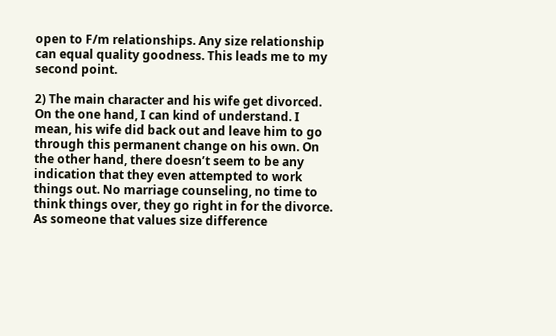open to F/m relationships. Any size relationship can equal quality goodness. This leads me to my second point.

2) The main character and his wife get divorced. On the one hand, I can kind of understand. I mean, his wife did back out and leave him to go through this permanent change on his own. On the other hand, there doesn’t seem to be any indication that they even attempted to work things out. No marriage counseling, no time to think things over, they go right in for the divorce. As someone that values size difference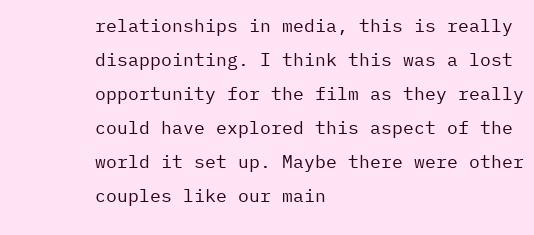relationships in media, this is really disappointing. I think this was a lost opportunity for the film as they really could have explored this aspect of the world it set up. Maybe there were other couples like our main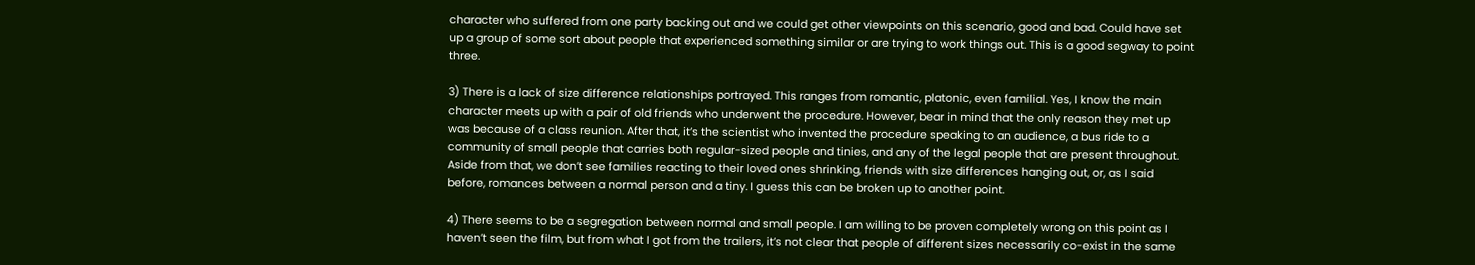character who suffered from one party backing out and we could get other viewpoints on this scenario, good and bad. Could have set up a group of some sort about people that experienced something similar or are trying to work things out. This is a good segway to point three.

3) There is a lack of size difference relationships portrayed. This ranges from romantic, platonic, even familial. Yes, I know the main character meets up with a pair of old friends who underwent the procedure. However, bear in mind that the only reason they met up was because of a class reunion. After that, it’s the scientist who invented the procedure speaking to an audience, a bus ride to a community of small people that carries both regular-sized people and tinies, and any of the legal people that are present throughout. Aside from that, we don’t see families reacting to their loved ones shrinking, friends with size differences hanging out, or, as I said before, romances between a normal person and a tiny. I guess this can be broken up to another point.

4) There seems to be a segregation between normal and small people. I am willing to be proven completely wrong on this point as I haven’t seen the film, but from what I got from the trailers, it’s not clear that people of different sizes necessarily co-exist in the same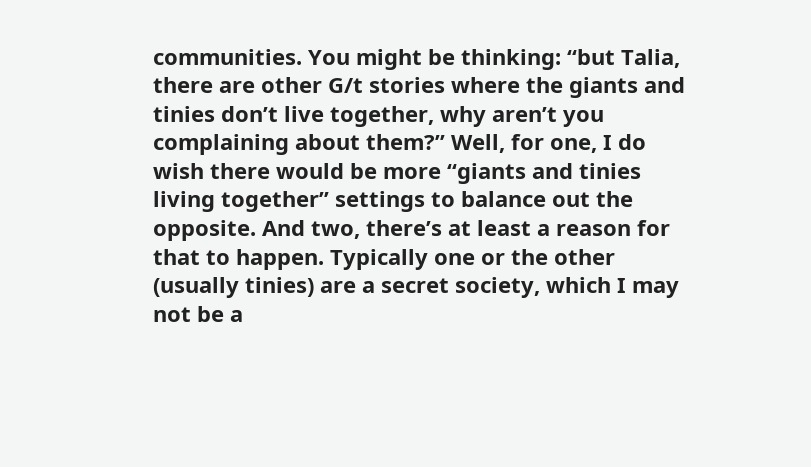communities. You might be thinking: “but Talia, there are other G/t stories where the giants and tinies don’t live together, why aren’t you complaining about them?” Well, for one, I do wish there would be more “giants and tinies living together” settings to balance out the opposite. And two, there’s at least a reason for that to happen. Typically one or the other (usually tinies) are a secret society, which I may not be a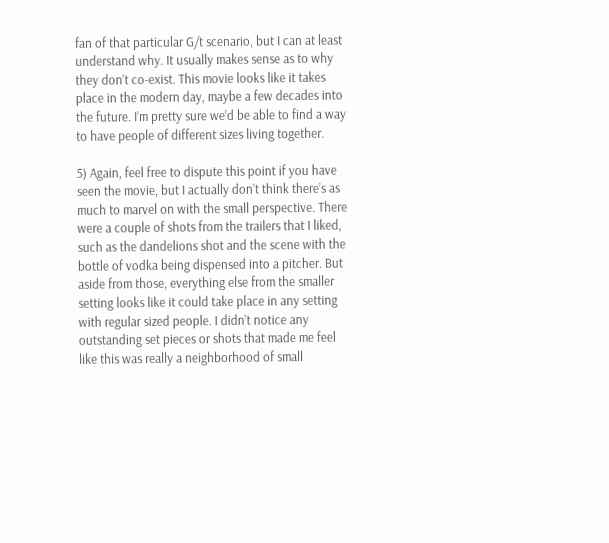fan of that particular G/t scenario, but I can at least understand why. It usually makes sense as to why they don’t co-exist. This movie looks like it takes place in the modern day, maybe a few decades into the future. I’m pretty sure we’d be able to find a way to have people of different sizes living together.

5) Again, feel free to dispute this point if you have seen the movie, but I actually don’t think there’s as much to marvel on with the small perspective. There were a couple of shots from the trailers that I liked, such as the dandelions shot and the scene with the bottle of vodka being dispensed into a pitcher. But aside from those, everything else from the smaller setting looks like it could take place in any setting with regular sized people. I didn’t notice any outstanding set pieces or shots that made me feel like this was really a neighborhood of small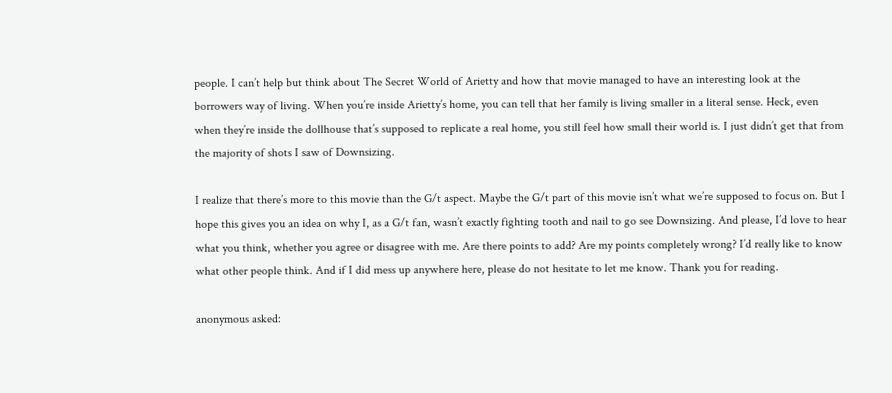people. I can’t help but think about The Secret World of Arietty and how that movie managed to have an interesting look at the borrowers way of living. When you’re inside Arietty’s home, you can tell that her family is living smaller in a literal sense. Heck, even when they’re inside the dollhouse that’s supposed to replicate a real home, you still feel how small their world is. I just didn’t get that from the majority of shots I saw of Downsizing.

I realize that there’s more to this movie than the G/t aspect. Maybe the G/t part of this movie isn’t what we’re supposed to focus on. But I hope this gives you an idea on why I, as a G/t fan, wasn’t exactly fighting tooth and nail to go see Downsizing. And please, I’d love to hear what you think, whether you agree or disagree with me. Are there points to add? Are my points completely wrong? I’d really like to know what other people think. And if I did mess up anywhere here, please do not hesitate to let me know. Thank you for reading.

anonymous asked: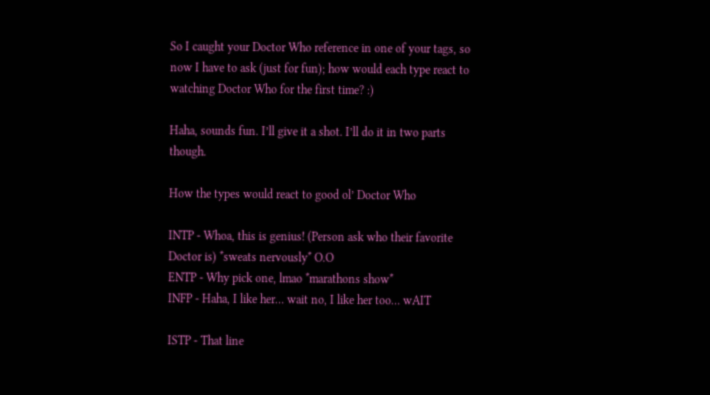So I caught your Doctor Who reference in one of your tags, so now I have to ask (just for fun); how would each type react to watching Doctor Who for the first time? :)

Haha, sounds fun. I’ll give it a shot. I’ll do it in two parts though.

How the types would react to good ol’ Doctor Who

INTP - Whoa, this is genius! (Person ask who their favorite Doctor is) *sweats nervously* O.O
ENTP - Why pick one, lmao *marathons show*
INFP - Haha, I like her… wait no, I like her too… wAIT

ISTP - That line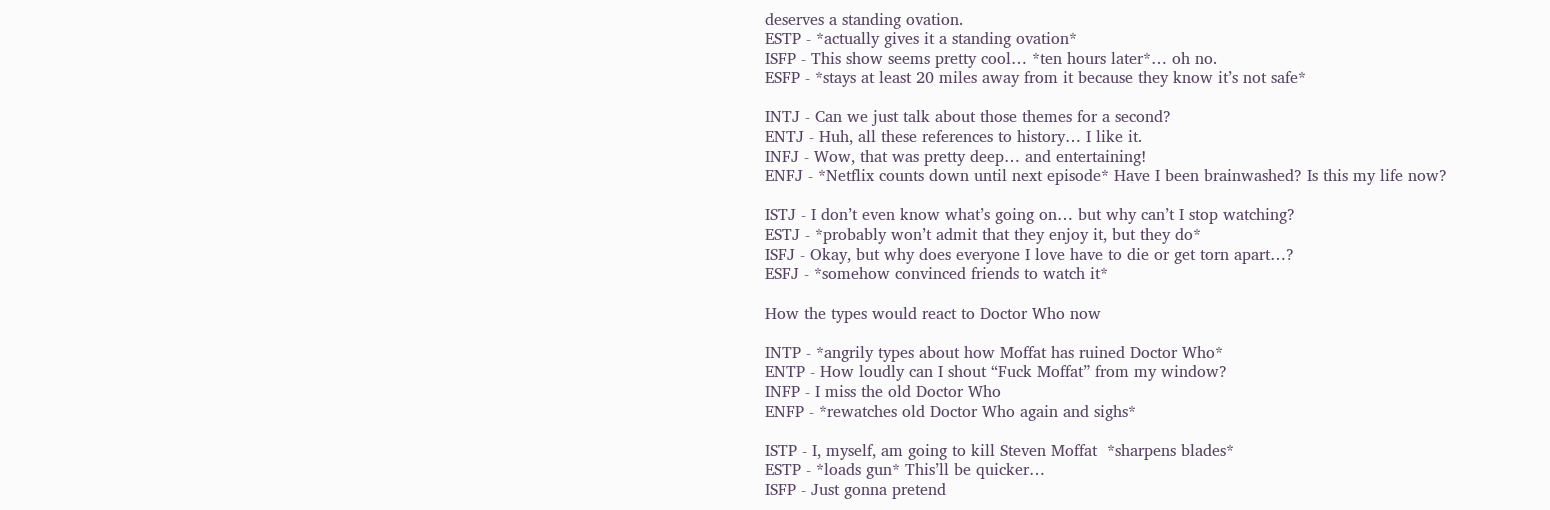deserves a standing ovation.
ESTP - *actually gives it a standing ovation*
ISFP - This show seems pretty cool… *ten hours later*… oh no.
ESFP - *stays at least 20 miles away from it because they know it’s not safe*

INTJ - Can we just talk about those themes for a second?
ENTJ - Huh, all these references to history… I like it.
INFJ - Wow, that was pretty deep… and entertaining!
ENFJ - *Netflix counts down until next episode* Have I been brainwashed? Is this my life now?

ISTJ - I don’t even know what’s going on… but why can’t I stop watching?
ESTJ - *probably won’t admit that they enjoy it, but they do*
ISFJ - Okay, but why does everyone I love have to die or get torn apart…?
ESFJ - *somehow convinced friends to watch it*

How the types would react to Doctor Who now

INTP - *angrily types about how Moffat has ruined Doctor Who*
ENTP - How loudly can I shout “Fuck Moffat” from my window?
INFP - I miss the old Doctor Who
ENFP - *rewatches old Doctor Who again and sighs*

ISTP - I, myself, am going to kill Steven Moffat  *sharpens blades*
ESTP - *loads gun* This’ll be quicker…
ISFP - Just gonna pretend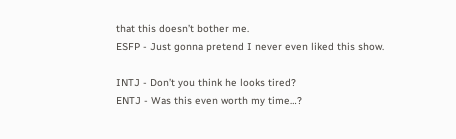that this doesn’t bother me.
ESFP - Just gonna pretend I never even liked this show.

INTJ - Don’t you think he looks tired?
ENTJ - Was this even worth my time…?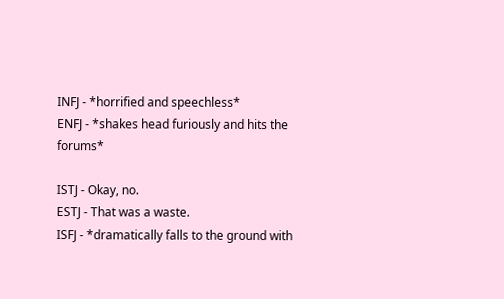INFJ - *horrified and speechless*
ENFJ - *shakes head furiously and hits the forums*

ISTJ - Okay, no.
ESTJ - That was a waste.
ISFJ - *dramatically falls to the ground with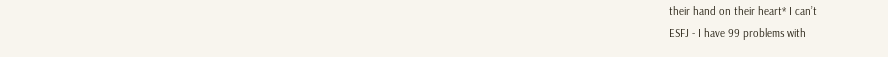their hand on their heart* I can’t
ESFJ - I have 99 problems with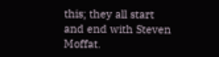this; they all start and end with Steven Moffat.